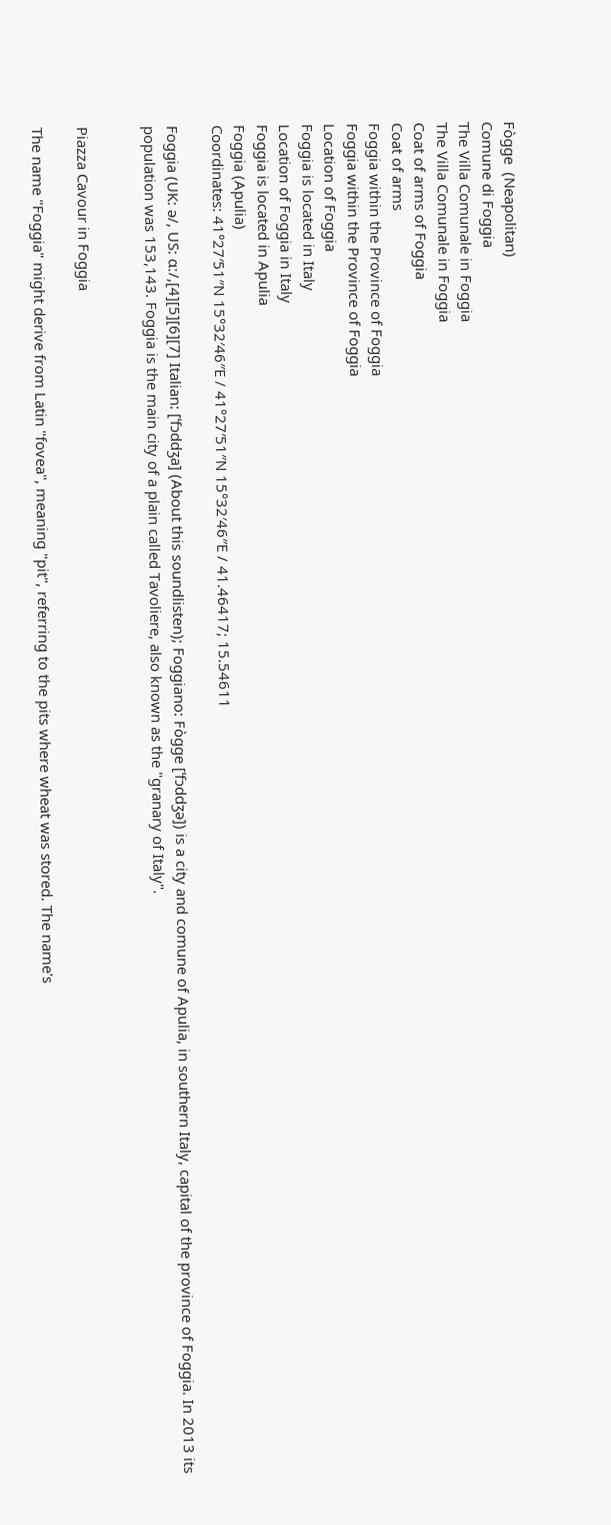Fògge  (Neapolitan)
Comune di Foggia
The Villa Comunale in Foggia
The Villa Comunale in Foggia
Coat of arms of Foggia
Coat of arms
Foggia within the Province of Foggia
Foggia within the Province of Foggia
Location of Foggia
Foggia is located in Italy
Location of Foggia in Italy
Foggia is located in Apulia
Foggia (Apulia)
Coordinates: 41°27′51″N 15°32′46″E / 41°27′51″N 15°32′46″E / 41.46417; 15.54611

Foggia (UK: ə/, US: ɑː/,[4][5][6][7] Italian: [ˈfɔddʒa] (About this soundlisten); Foggiano: Fògge [ˈfɔddʒə]) is a city and comune of Apulia, in southern Italy, capital of the province of Foggia. In 2013 its population was 153,143. Foggia is the main city of a plain called Tavoliere, also known as the "granary of Italy".


Piazza Cavour in Foggia

The name "Foggia" might derive from Latin "fovea", meaning "pit", referring to the pits where wheat was stored. The name's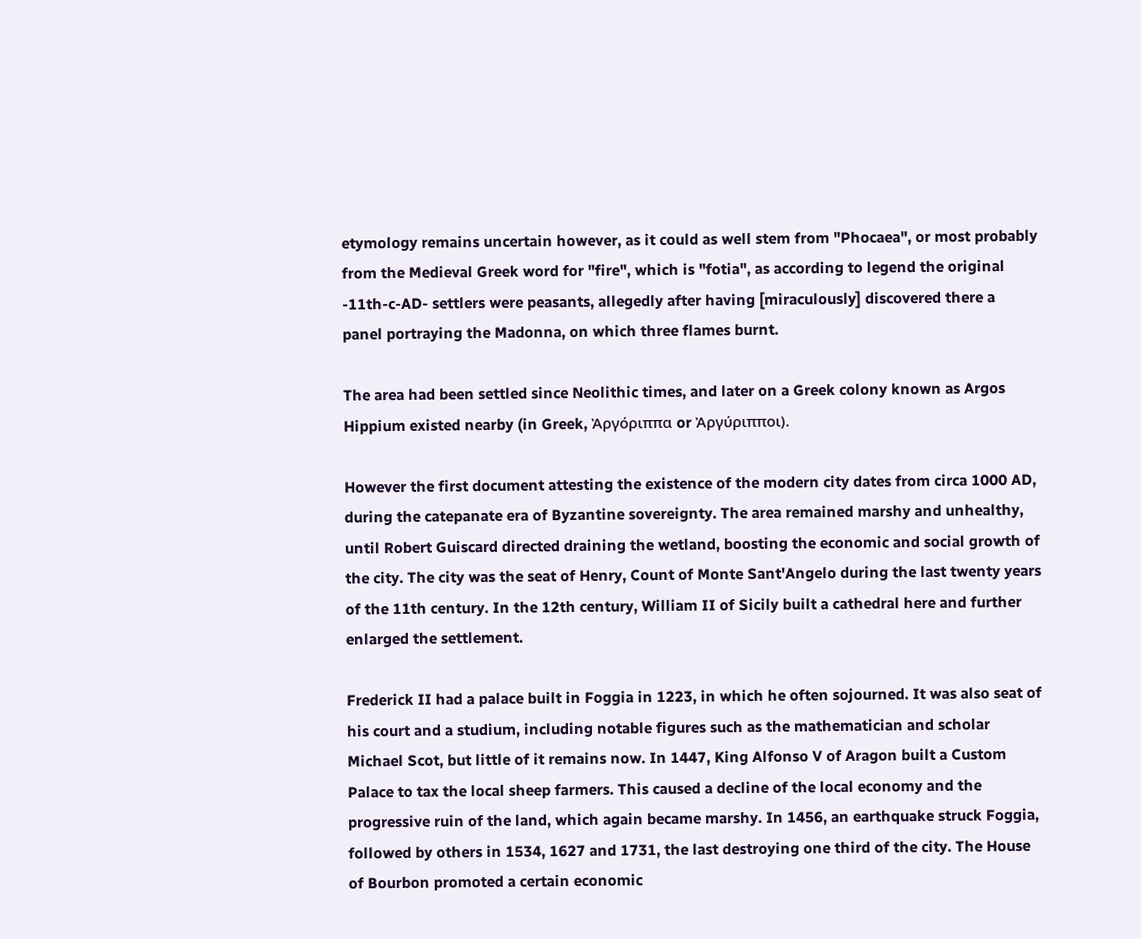etymology remains uncertain however, as it could as well stem from "Phocaea", or most probably from the Medieval Greek word for "fire", which is "fotia", as according to legend the original -11th-c-AD- settlers were peasants, allegedly after having [miraculously] discovered there a panel portraying the Madonna, on which three flames burnt.

The area had been settled since Neolithic times, and later on a Greek colony known as Argos Hippium existed nearby (in Greek, Ἀργόριππα or Ἀργύριπποι).

However the first document attesting the existence of the modern city dates from circa 1000 AD, during the catepanate era of Byzantine sovereignty. The area remained marshy and unhealthy, until Robert Guiscard directed draining the wetland, boosting the economic and social growth of the city. The city was the seat of Henry, Count of Monte Sant'Angelo during the last twenty years of the 11th century. In the 12th century, William II of Sicily built a cathedral here and further enlarged the settlement.

Frederick II had a palace built in Foggia in 1223, in which he often sojourned. It was also seat of his court and a studium, including notable figures such as the mathematician and scholar Michael Scot, but little of it remains now. In 1447, King Alfonso V of Aragon built a Custom Palace to tax the local sheep farmers. This caused a decline of the local economy and the progressive ruin of the land, which again became marshy. In 1456, an earthquake struck Foggia, followed by others in 1534, 1627 and 1731, the last destroying one third of the city. The House of Bourbon promoted a certain economic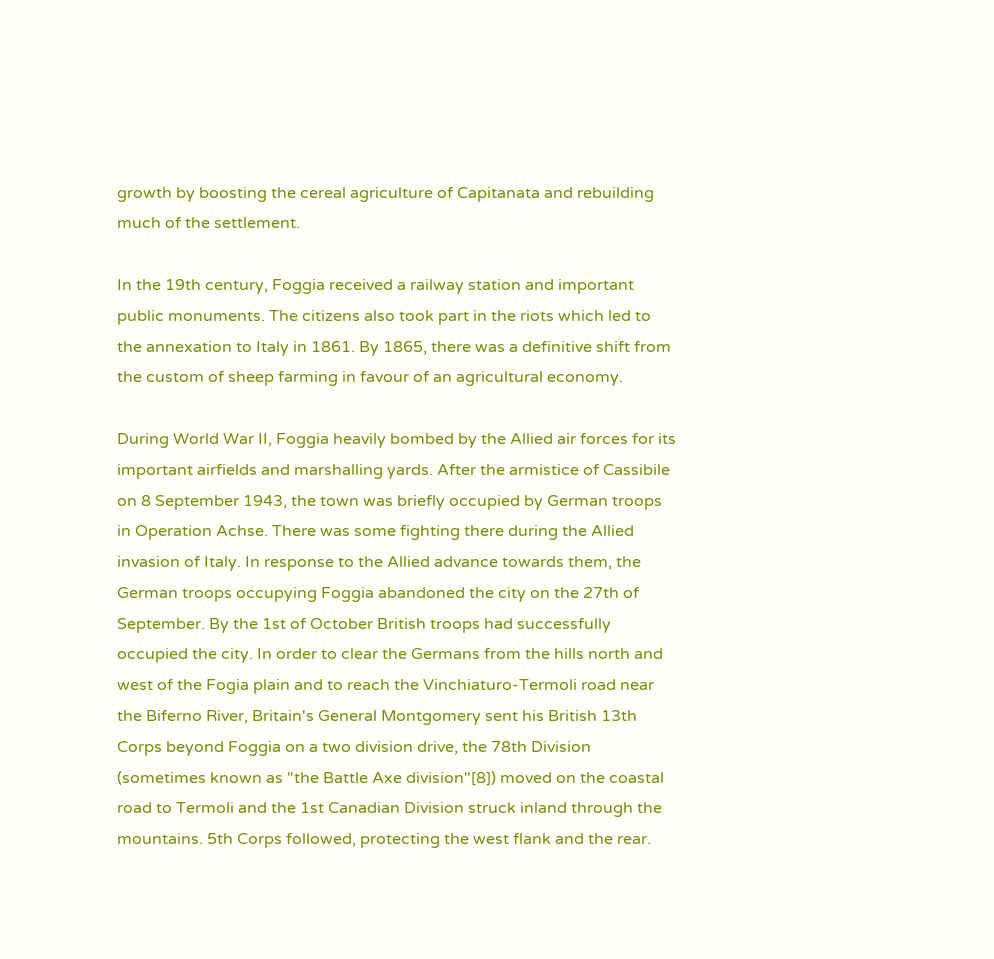growth by boosting the cereal agriculture of Capitanata and rebuilding much of the settlement.

In the 19th century, Foggia received a railway station and important public monuments. The citizens also took part in the riots which led to the annexation to Italy in 1861. By 1865, there was a definitive shift from the custom of sheep farming in favour of an agricultural economy.

During World War II, Foggia heavily bombed by the Allied air forces for its important airfields and marshalling yards. After the armistice of Cassibile on 8 September 1943, the town was briefly occupied by German troops in Operation Achse. There was some fighting there during the Allied invasion of Italy. In response to the Allied advance towards them, the German troops occupying Foggia abandoned the city on the 27th of September. By the 1st of October British troops had successfully occupied the city. In order to clear the Germans from the hills north and west of the Fogia plain and to reach the Vinchiaturo-Termoli road near the Biferno River, Britain's General Montgomery sent his British 13th Corps beyond Foggia on a two division drive, the 78th Division (sometimes known as "the Battle Axe division"[8]) moved on the coastal road to Termoli and the 1st Canadian Division struck inland through the mountains. 5th Corps followed, protecting the west flank and the rear.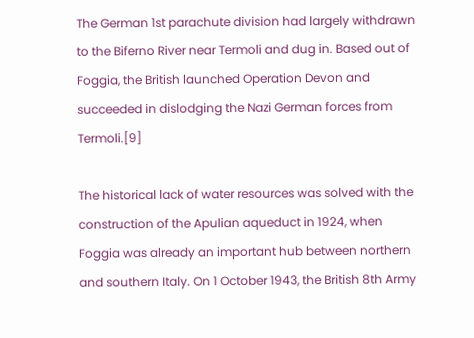The German 1st parachute division had largely withdrawn to the Biferno River near Termoli and dug in. Based out of Foggia, the British launched Operation Devon and succeeded in dislodging the Nazi German forces from Termoli.[9]

The historical lack of water resources was solved with the construction of the Apulian aqueduct in 1924, when Foggia was already an important hub between northern and southern Italy. On 1 October 1943, the British 8th Army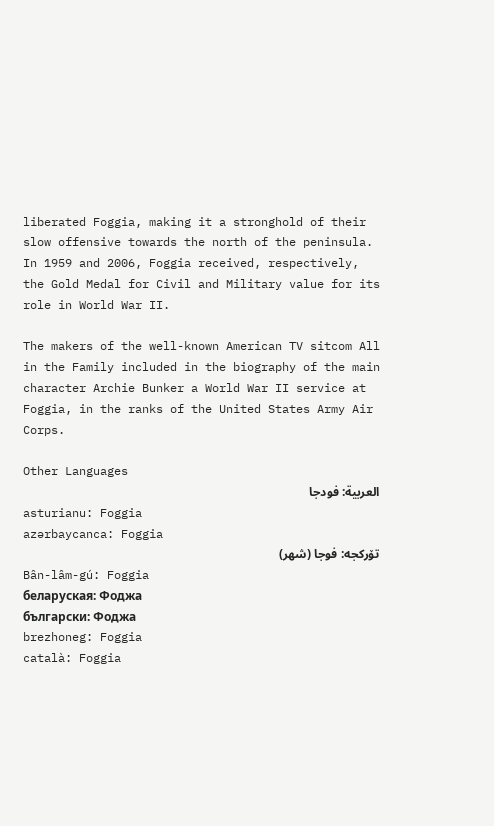liberated Foggia, making it a stronghold of their slow offensive towards the north of the peninsula. In 1959 and 2006, Foggia received, respectively, the Gold Medal for Civil and Military value for its role in World War II.

The makers of the well-known American TV sitcom All in the Family included in the biography of the main character Archie Bunker a World War II service at Foggia, in the ranks of the United States Army Air Corps.

Other Languages
العربية: فودجا
asturianu: Foggia
azərbaycanca: Foggia
تۆرکجه: فوجا (شهر)
Bân-lâm-gú: Foggia
беларуская: Фоджа
български: Фоджа
brezhoneg: Foggia
català: Foggia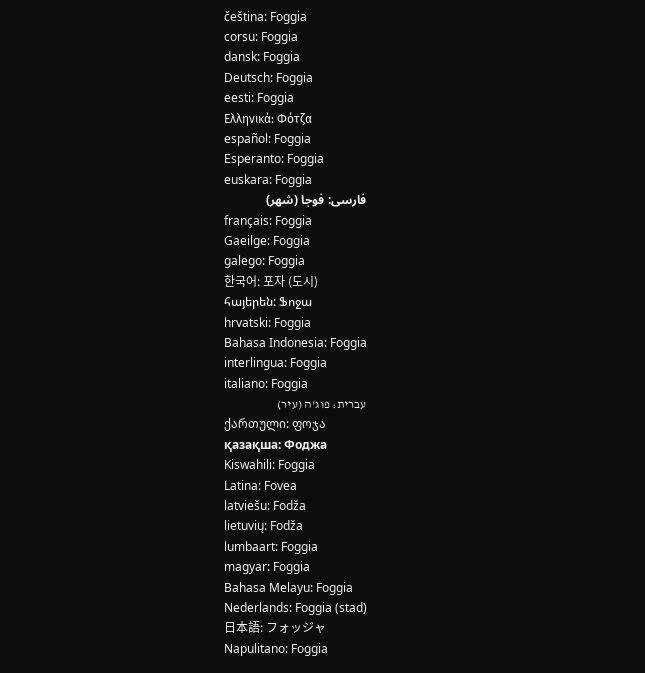čeština: Foggia
corsu: Foggia
dansk: Foggia
Deutsch: Foggia
eesti: Foggia
Ελληνικά: Φότζα
español: Foggia
Esperanto: Foggia
euskara: Foggia
فارسی: فوجا (شهر)
français: Foggia
Gaeilge: Foggia
galego: Foggia
한국어: 포자 (도시)
հայերեն: Ֆոջա
hrvatski: Foggia
Bahasa Indonesia: Foggia
interlingua: Foggia
italiano: Foggia
עברית: פוג'ה (עיר)
ქართული: ფოჯა
қазақша: Фоджа
Kiswahili: Foggia
Latina: Fovea
latviešu: Fodža
lietuvių: Fodža
lumbaart: Foggia
magyar: Foggia
Bahasa Melayu: Foggia
Nederlands: Foggia (stad)
日本語: フォッジャ
Napulitano: Foggia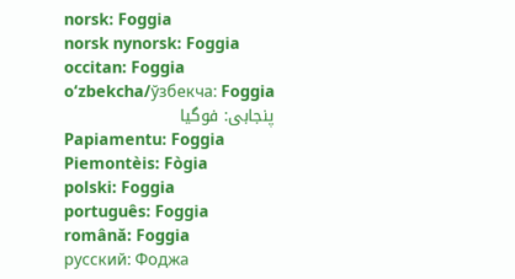norsk: Foggia
norsk nynorsk: Foggia
occitan: Foggia
oʻzbekcha/ўзбекча: Foggia
پنجابی: فوگیا
Papiamentu: Foggia
Piemontèis: Fògia
polski: Foggia
português: Foggia
română: Foggia
русский: Фоджа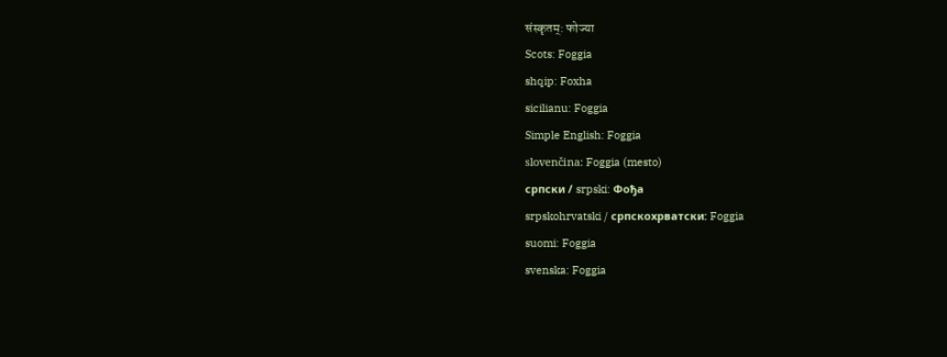संस्कृतम्: फोज्या
Scots: Foggia
shqip: Foxha
sicilianu: Foggia
Simple English: Foggia
slovenčina: Foggia (mesto)
српски / srpski: Фођа
srpskohrvatski / српскохрватски: Foggia
suomi: Foggia
svenska: Foggia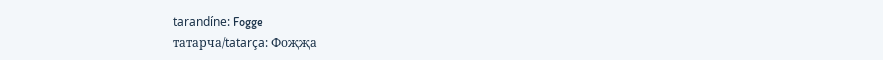tarandíne: Fogge
татарча/tatarça: Фоҗҗа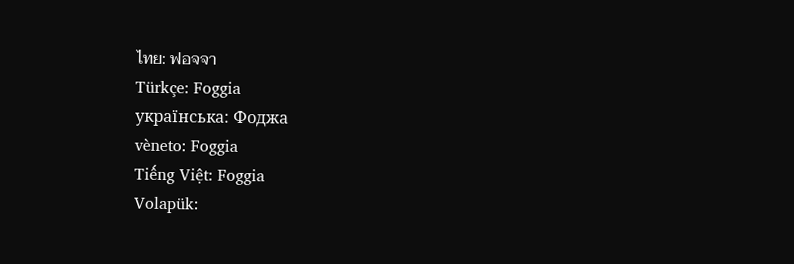ไทย: ฟอจจา
Türkçe: Foggia
українська: Фоджа
vèneto: Foggia
Tiếng Việt: Foggia
Volapük: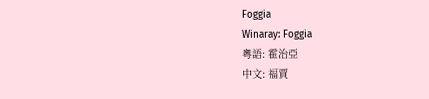Foggia
Winaray: Foggia
粵語: 霍治亞
中文: 福賈